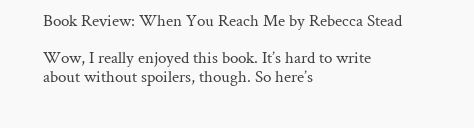Book Review: When You Reach Me by Rebecca Stead

Wow, I really enjoyed this book. It’s hard to write about without spoilers, though. So here’s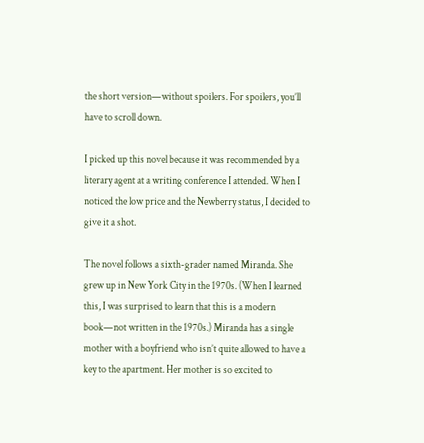the short version—without spoilers. For spoilers, you’ll have to scroll down.

I picked up this novel because it was recommended by a literary agent at a writing conference I attended. When I noticed the low price and the Newberry status, I decided to give it a shot.

The novel follows a sixth-grader named Miranda. She grew up in New York City in the 1970s. (When I learned this, I was surprised to learn that this is a modern book—not written in the 1970s.) Miranda has a single mother with a boyfriend who isn’t quite allowed to have a key to the apartment. Her mother is so excited to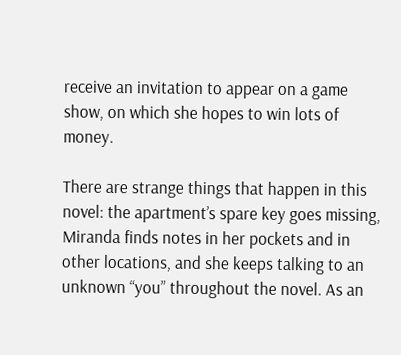receive an invitation to appear on a game show, on which she hopes to win lots of money.

There are strange things that happen in this novel: the apartment’s spare key goes missing, Miranda finds notes in her pockets and in other locations, and she keeps talking to an unknown “you” throughout the novel. As an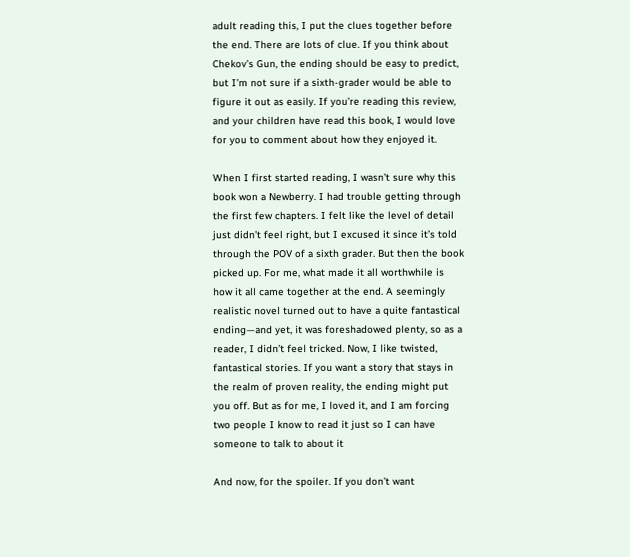adult reading this, I put the clues together before the end. There are lots of clue. If you think about Chekov’s Gun, the ending should be easy to predict, but I’m not sure if a sixth-grader would be able to figure it out as easily. If you’re reading this review, and your children have read this book, I would love for you to comment about how they enjoyed it.

When I first started reading, I wasn’t sure why this book won a Newberry. I had trouble getting through the first few chapters. I felt like the level of detail just didn’t feel right, but I excused it since it’s told through the POV of a sixth grader. But then the book picked up. For me, what made it all worthwhile is how it all came together at the end. A seemingly realistic novel turned out to have a quite fantastical ending—and yet, it was foreshadowed plenty, so as a reader, I didn’t feel tricked. Now, I like twisted, fantastical stories. If you want a story that stays in the realm of proven reality, the ending might put you off. But as for me, I loved it, and I am forcing two people I know to read it just so I can have someone to talk to about it

And now, for the spoiler. If you don’t want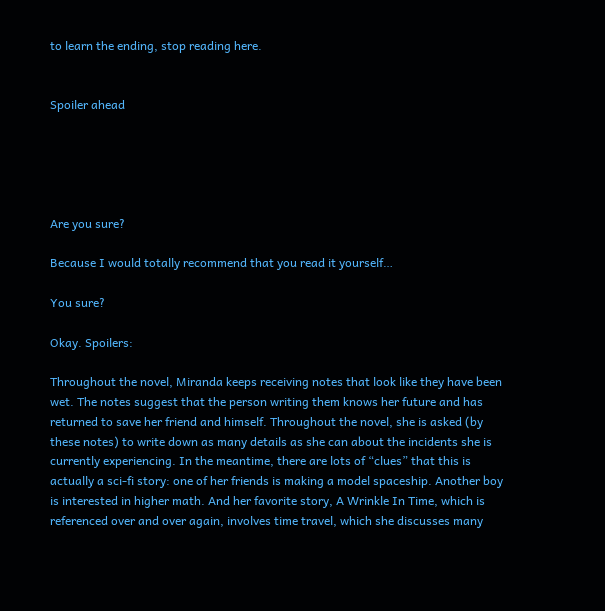to learn the ending, stop reading here.


Spoiler ahead





Are you sure?

Because I would totally recommend that you read it yourself…

You sure?

Okay. Spoilers:

Throughout the novel, Miranda keeps receiving notes that look like they have been wet. The notes suggest that the person writing them knows her future and has returned to save her friend and himself. Throughout the novel, she is asked (by these notes) to write down as many details as she can about the incidents she is currently experiencing. In the meantime, there are lots of “clues” that this is actually a sci-fi story: one of her friends is making a model spaceship. Another boy is interested in higher math. And her favorite story, A Wrinkle In Time, which is referenced over and over again, involves time travel, which she discusses many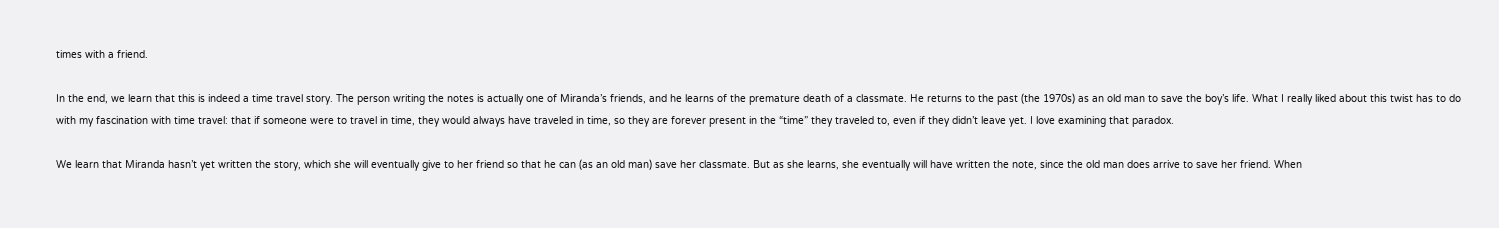times with a friend.

In the end, we learn that this is indeed a time travel story. The person writing the notes is actually one of Miranda’s friends, and he learns of the premature death of a classmate. He returns to the past (the 1970s) as an old man to save the boy’s life. What I really liked about this twist has to do with my fascination with time travel: that if someone were to travel in time, they would always have traveled in time, so they are forever present in the “time” they traveled to, even if they didn’t leave yet. I love examining that paradox.

We learn that Miranda hasn’t yet written the story, which she will eventually give to her friend so that he can (as an old man) save her classmate. But as she learns, she eventually will have written the note, since the old man does arrive to save her friend. When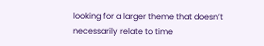looking for a larger theme that doesn’t necessarily relate to time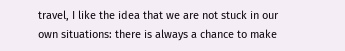travel, I like the idea that we are not stuck in our own situations: there is always a chance to make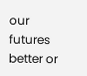our futures better or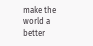make the world a better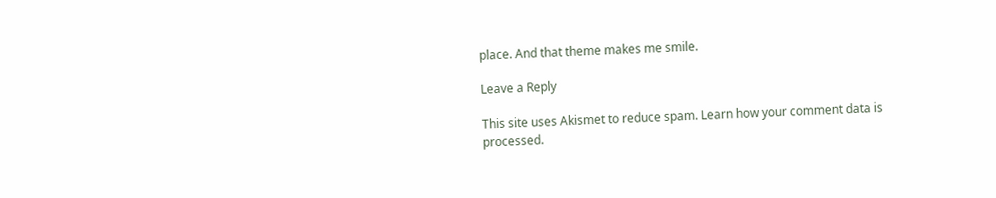place. And that theme makes me smile.

Leave a Reply

This site uses Akismet to reduce spam. Learn how your comment data is processed.